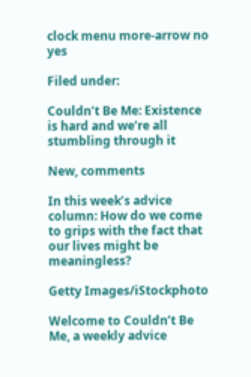clock menu more-arrow no yes

Filed under:

Couldn’t Be Me: Existence is hard and we’re all stumbling through it

New, comments

In this week’s advice column: How do we come to grips with the fact that our lives might be meaningless?

Getty Images/iStockphoto

Welcome to Couldn’t Be Me, a weekly advice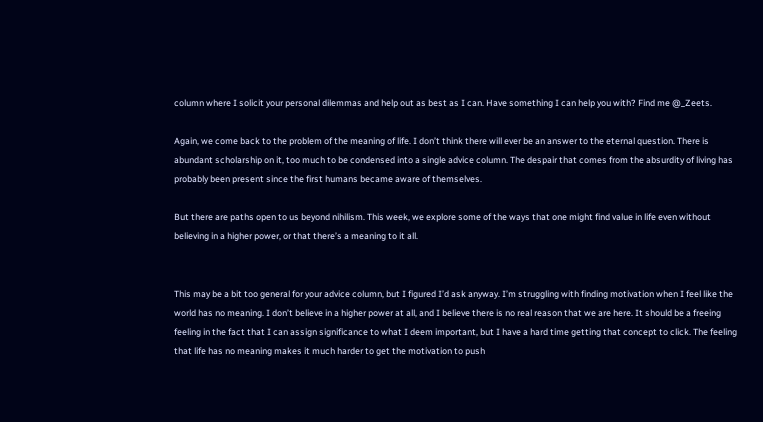column where I solicit your personal dilemmas and help out as best as I can. Have something I can help you with? Find me @_Zeets.

Again, we come back to the problem of the meaning of life. I don’t think there will ever be an answer to the eternal question. There is abundant scholarship on it, too much to be condensed into a single advice column. The despair that comes from the absurdity of living has probably been present since the first humans became aware of themselves.

But there are paths open to us beyond nihilism. This week, we explore some of the ways that one might find value in life even without believing in a higher power, or that there’s a meaning to it all.


This may be a bit too general for your advice column, but I figured I’d ask anyway. I’m struggling with finding motivation when I feel like the world has no meaning. I don’t believe in a higher power at all, and I believe there is no real reason that we are here. It should be a freeing feeling in the fact that I can assign significance to what I deem important, but I have a hard time getting that concept to click. The feeling that life has no meaning makes it much harder to get the motivation to push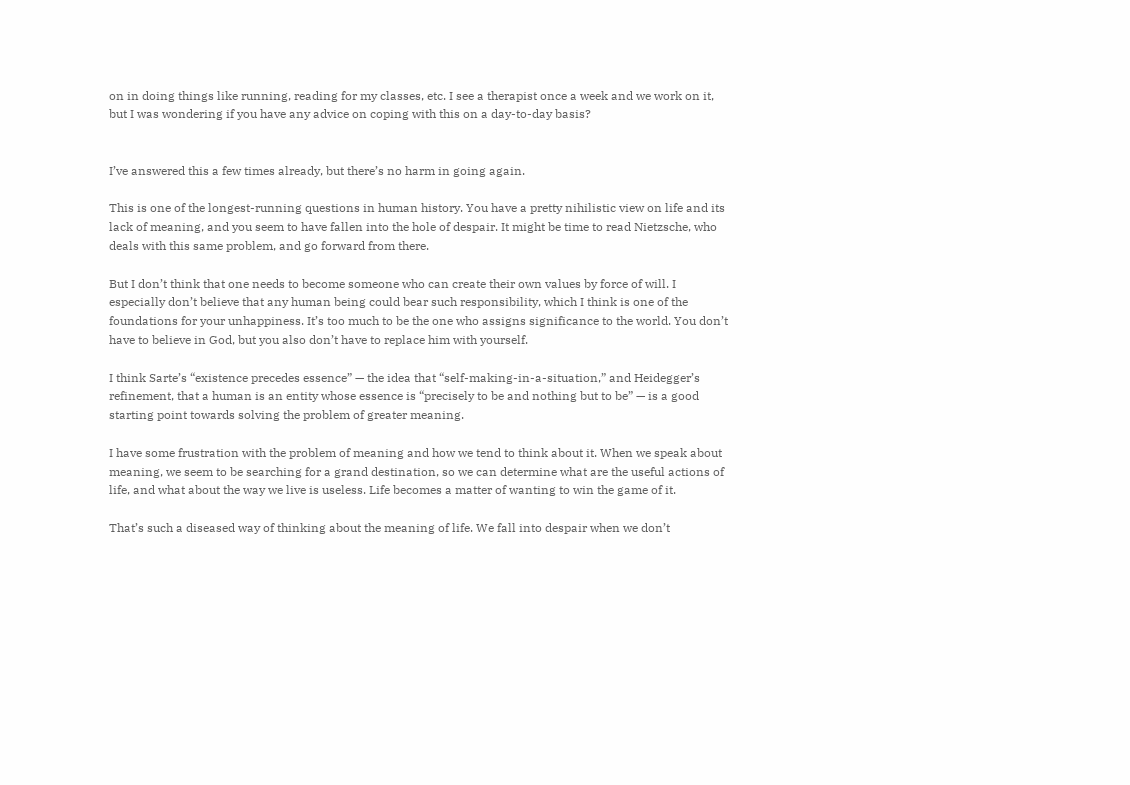on in doing things like running, reading for my classes, etc. I see a therapist once a week and we work on it, but I was wondering if you have any advice on coping with this on a day-to-day basis?


I’ve answered this a few times already, but there’s no harm in going again.

This is one of the longest-running questions in human history. You have a pretty nihilistic view on life and its lack of meaning, and you seem to have fallen into the hole of despair. It might be time to read Nietzsche, who deals with this same problem, and go forward from there.

But I don’t think that one needs to become someone who can create their own values by force of will. I especially don’t believe that any human being could bear such responsibility, which I think is one of the foundations for your unhappiness. It’s too much to be the one who assigns significance to the world. You don’t have to believe in God, but you also don’t have to replace him with yourself.

I think Sarte’s “existence precedes essence” — the idea that “self-making-in-a-situation,” and Heidegger’s refinement, that a human is an entity whose essence is “precisely to be and nothing but to be” — is a good starting point towards solving the problem of greater meaning.

I have some frustration with the problem of meaning and how we tend to think about it. When we speak about meaning, we seem to be searching for a grand destination, so we can determine what are the useful actions of life, and what about the way we live is useless. Life becomes a matter of wanting to win the game of it.

That’s such a diseased way of thinking about the meaning of life. We fall into despair when we don’t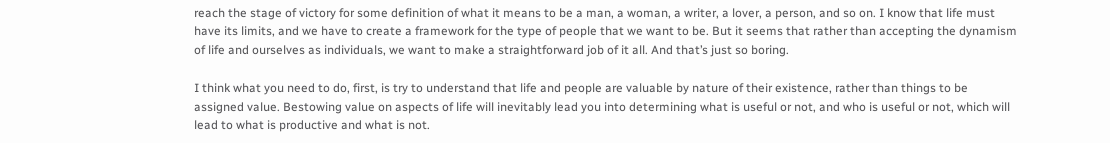reach the stage of victory for some definition of what it means to be a man, a woman, a writer, a lover, a person, and so on. I know that life must have its limits, and we have to create a framework for the type of people that we want to be. But it seems that rather than accepting the dynamism of life and ourselves as individuals, we want to make a straightforward job of it all. And that’s just so boring.

I think what you need to do, first, is try to understand that life and people are valuable by nature of their existence, rather than things to be assigned value. Bestowing value on aspects of life will inevitably lead you into determining what is useful or not, and who is useful or not, which will lead to what is productive and what is not.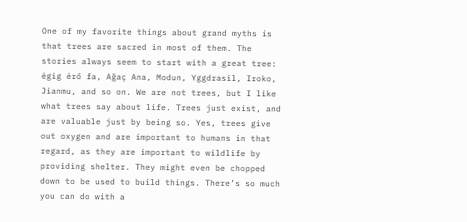One of my favorite things about grand myths is that trees are sacred in most of them. The stories always seem to start with a great tree: égig érő fa, Ağaç Ana, Modun, Yggdrasil, Iroko, Jianmu, and so on. We are not trees, but I like what trees say about life. Trees just exist, and are valuable just by being so. Yes, trees give out oxygen and are important to humans in that regard, as they are important to wildlife by providing shelter. They might even be chopped down to be used to build things. There’s so much you can do with a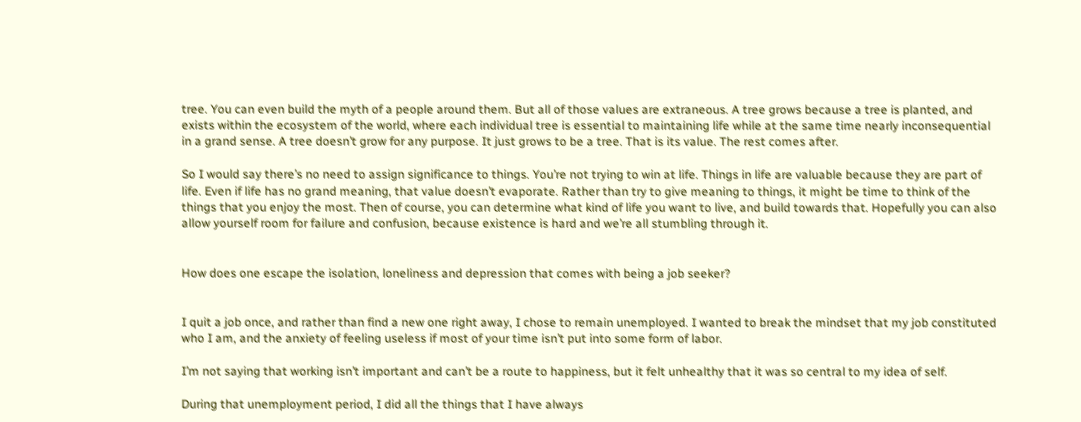tree. You can even build the myth of a people around them. But all of those values are extraneous. A tree grows because a tree is planted, and exists within the ecosystem of the world, where each individual tree is essential to maintaining life while at the same time nearly inconsequential in a grand sense. A tree doesn’t grow for any purpose. It just grows to be a tree. That is its value. The rest comes after.

So I would say there’s no need to assign significance to things. You’re not trying to win at life. Things in life are valuable because they are part of life. Even if life has no grand meaning, that value doesn’t evaporate. Rather than try to give meaning to things, it might be time to think of the things that you enjoy the most. Then of course, you can determine what kind of life you want to live, and build towards that. Hopefully you can also allow yourself room for failure and confusion, because existence is hard and we’re all stumbling through it.


How does one escape the isolation, loneliness and depression that comes with being a job seeker?


I quit a job once, and rather than find a new one right away, I chose to remain unemployed. I wanted to break the mindset that my job constituted who I am, and the anxiety of feeling useless if most of your time isn’t put into some form of labor.

I’m not saying that working isn’t important and can’t be a route to happiness, but it felt unhealthy that it was so central to my idea of self.

During that unemployment period, I did all the things that I have always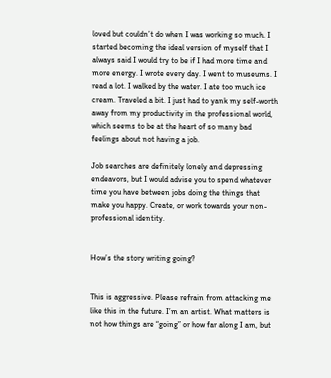loved but couldn’t do when I was working so much. I started becoming the ideal version of myself that I always said I would try to be if I had more time and more energy. I wrote every day. I went to museums. I read a lot. I walked by the water. I ate too much ice cream. Traveled a bit. I just had to yank my self-worth away from my productivity in the professional world, which seems to be at the heart of so many bad feelings about not having a job.

Job searches are definitely lonely and depressing endeavors, but I would advise you to spend whatever time you have between jobs doing the things that make you happy. Create, or work towards your non-professional identity.


How’s the story writing going?


This is aggressive. Please refrain from attacking me like this in the future. I’m an artist. What matters is not how things are “going” or how far along I am, but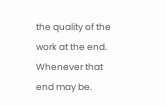the quality of the work at the end. Whenever that end may be.